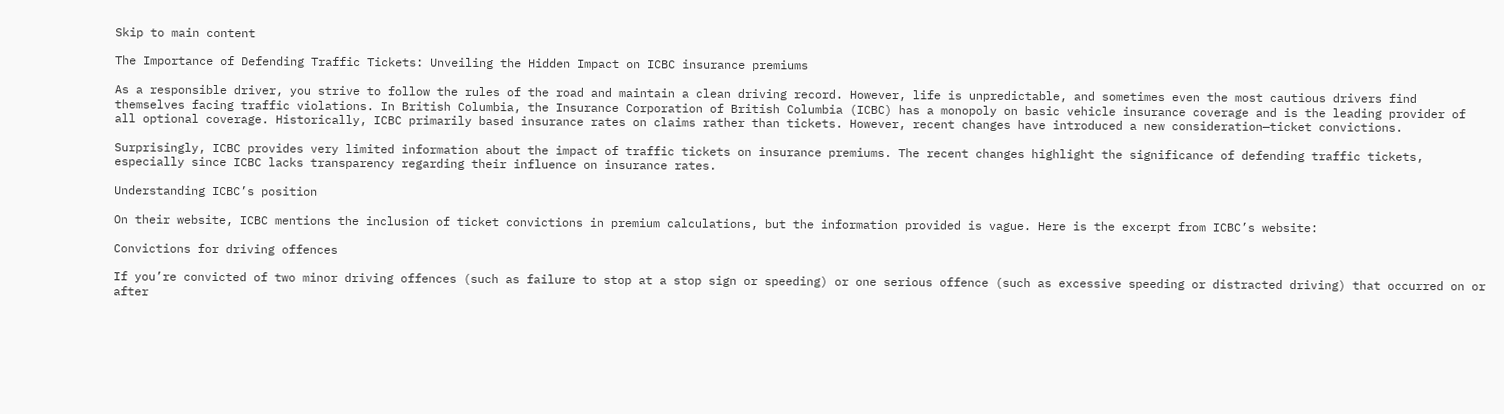Skip to main content

The Importance of Defending Traffic Tickets: Unveiling the Hidden Impact on ICBC insurance premiums

As a responsible driver, you strive to follow the rules of the road and maintain a clean driving record. However, life is unpredictable, and sometimes even the most cautious drivers find themselves facing traffic violations. In British Columbia, the Insurance Corporation of British Columbia (ICBC) has a monopoly on basic vehicle insurance coverage and is the leading provider of all optional coverage. Historically, ICBC primarily based insurance rates on claims rather than tickets. However, recent changes have introduced a new consideration—ticket convictions.

Surprisingly, ICBC provides very limited information about the impact of traffic tickets on insurance premiums. The recent changes highlight the significance of defending traffic tickets, especially since ICBC lacks transparency regarding their influence on insurance rates.

Understanding ICBC’s position

On their website, ICBC mentions the inclusion of ticket convictions in premium calculations, but the information provided is vague. Here is the excerpt from ICBC’s website:

Convictions for driving offences

If you’re convicted of two minor driving offences (such as failure to stop at a stop sign or speeding) or one serious offence (such as excessive speeding or distracted driving) that occurred on or after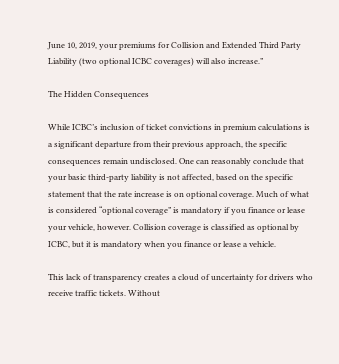June 10, 2019, your premiums for Collision and Extended Third Party Liability (two optional ICBC coverages) will also increase.”

The Hidden Consequences

While ICBC’s inclusion of ticket convictions in premium calculations is a significant departure from their previous approach, the specific consequences remain undisclosed. One can reasonably conclude that your basic third-party liability is not affected, based on the specific statement that the rate increase is on optional coverage. Much of what is considered “optional coverage” is mandatory if you finance or lease your vehicle, however. Collision coverage is classified as optional by ICBC, but it is mandatory when you finance or lease a vehicle.

This lack of transparency creates a cloud of uncertainty for drivers who receive traffic tickets. Without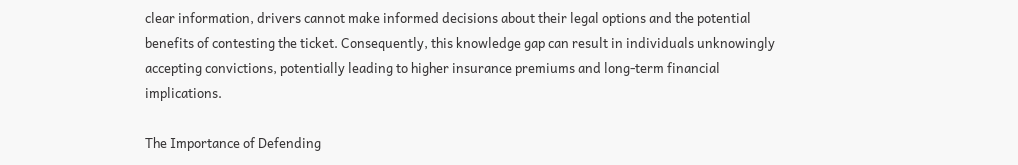clear information, drivers cannot make informed decisions about their legal options and the potential benefits of contesting the ticket. Consequently, this knowledge gap can result in individuals unknowingly accepting convictions, potentially leading to higher insurance premiums and long-term financial implications.

The Importance of Defending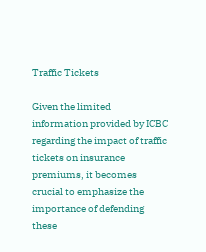Traffic Tickets

Given the limited information provided by ICBC regarding the impact of traffic tickets on insurance premiums, it becomes crucial to emphasize the importance of defending these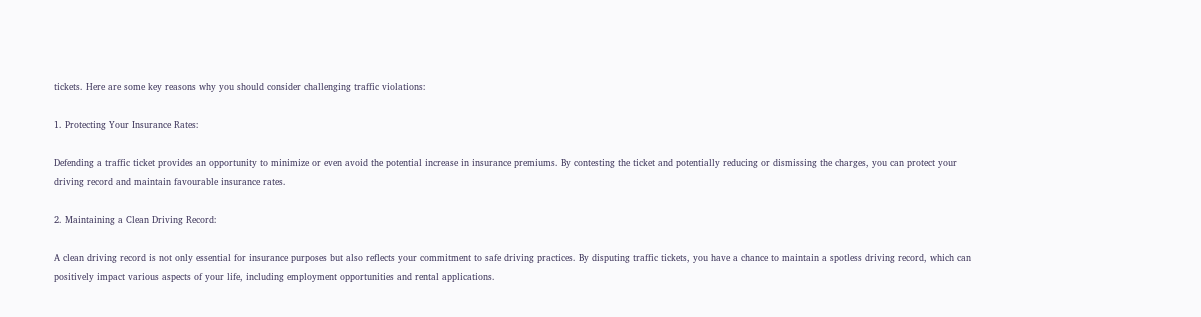tickets. Here are some key reasons why you should consider challenging traffic violations:

1. Protecting Your Insurance Rates:

Defending a traffic ticket provides an opportunity to minimize or even avoid the potential increase in insurance premiums. By contesting the ticket and potentially reducing or dismissing the charges, you can protect your driving record and maintain favourable insurance rates.

2. Maintaining a Clean Driving Record:

A clean driving record is not only essential for insurance purposes but also reflects your commitment to safe driving practices. By disputing traffic tickets, you have a chance to maintain a spotless driving record, which can positively impact various aspects of your life, including employment opportunities and rental applications.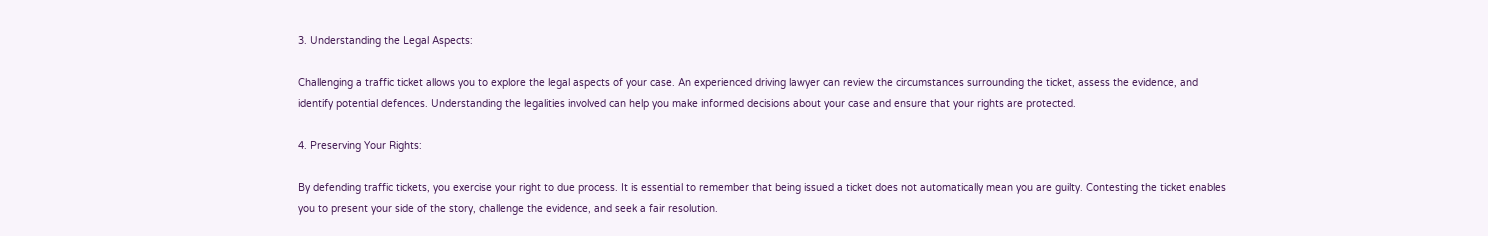3. Understanding the Legal Aspects:

Challenging a traffic ticket allows you to explore the legal aspects of your case. An experienced driving lawyer can review the circumstances surrounding the ticket, assess the evidence, and identify potential defences. Understanding the legalities involved can help you make informed decisions about your case and ensure that your rights are protected.

4. Preserving Your Rights:

By defending traffic tickets, you exercise your right to due process. It is essential to remember that being issued a ticket does not automatically mean you are guilty. Contesting the ticket enables you to present your side of the story, challenge the evidence, and seek a fair resolution.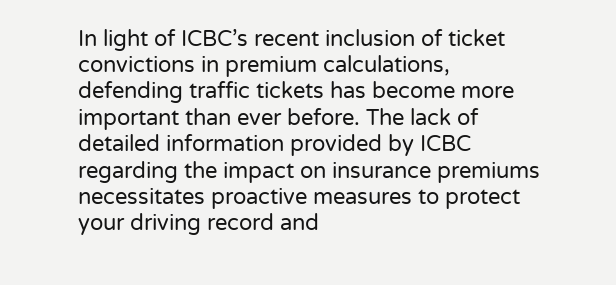In light of ICBC’s recent inclusion of ticket convictions in premium calculations, defending traffic tickets has become more important than ever before. The lack of detailed information provided by ICBC regarding the impact on insurance premiums necessitates proactive measures to protect your driving record and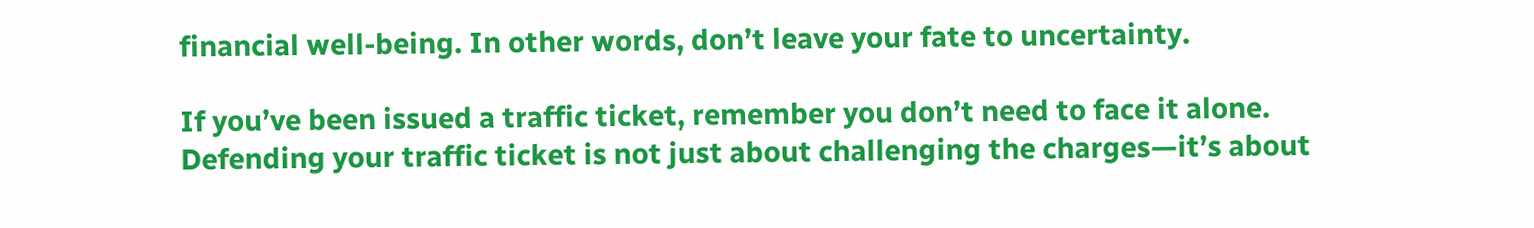financial well-being. In other words, don’t leave your fate to uncertainty.

If you’ve been issued a traffic ticket, remember you don’t need to face it alone. Defending your traffic ticket is not just about challenging the charges—it’s about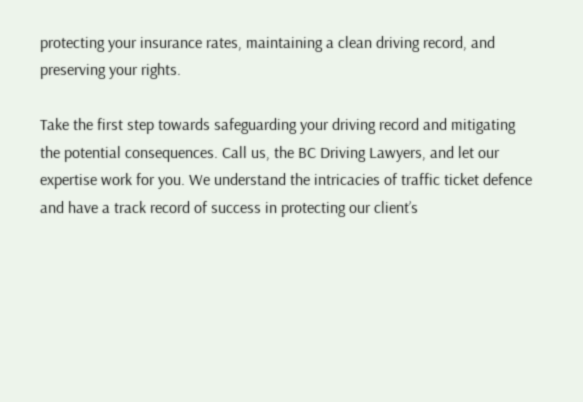protecting your insurance rates, maintaining a clean driving record, and preserving your rights.

Take the first step towards safeguarding your driving record and mitigating the potential consequences. Call us, the BC Driving Lawyers, and let our expertise work for you. We understand the intricacies of traffic ticket defence and have a track record of success in protecting our client’s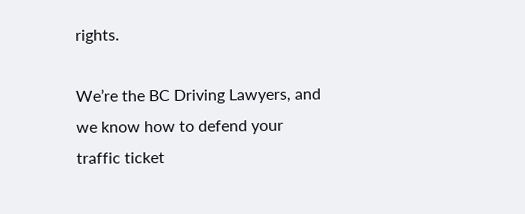rights.

We’re the BC Driving Lawyers, and we know how to defend your traffic ticket